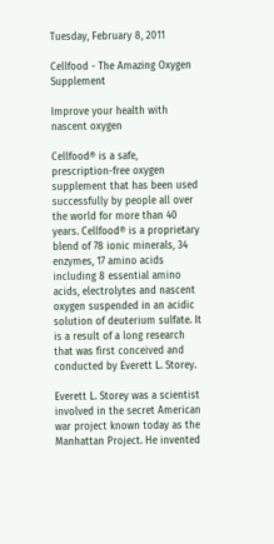Tuesday, February 8, 2011

Cellfood - The Amazing Oxygen Supplement

Improve your health with nascent oxygen

Cellfood® is a safe, prescription-free oxygen supplement that has been used successfully by people all over the world for more than 40 years. Cellfood® is a proprietary blend of 78 ionic minerals, 34 enzymes, 17 amino acids including 8 essential amino acids, electrolytes and nascent oxygen suspended in an acidic solution of deuterium sulfate. It is a result of a long research that was first conceived and conducted by Everett L. Storey.

Everett L. Storey was a scientist involved in the secret American war project known today as the Manhattan Project. He invented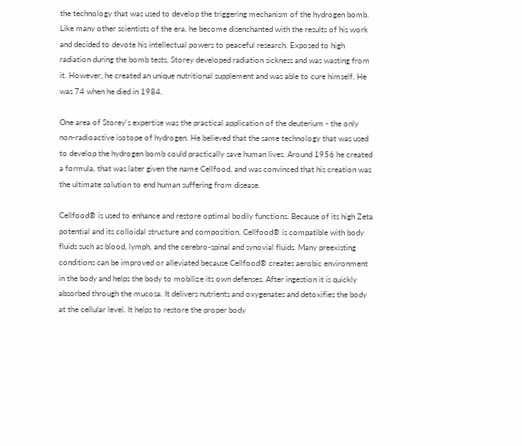the technology that was used to develop the triggering mechanism of the hydrogen bomb. Like many other scientists of the era, he become disenchanted with the results of his work and decided to devote his intellectual powers to peaceful research. Exposed to high radiation during the bomb tests, Storey developed radiation sickness and was wasting from it. However, he created an unique nutritional supplement and was able to cure himself. He was 74 when he died in 1984.

One area of Storey's expertise was the practical application of the deuterium - the only non-radioactive isotope of hydrogen. He believed that the same technology that was used to develop the hydrogen bomb could practically save human lives. Around 1956 he created a formula, that was later given the name Cellfood, and was convinced that his creation was the ultimate solution to end human suffering from disease.

Cellfood® is used to enhance and restore optimal bodily functions. Because of its high Zeta potential and its colloidal structure and composition, Cellfood® is compatible with body fluids such as blood, lymph, and the cerebro-spinal and synovial fluids. Many preexisting conditions can be improved or alleviated because Cellfood® creates aerobic environment in the body and helps the body to mobilize its own defenses. After ingestion it is quickly absorbed through the mucosa. It delivers nutrients and oxygenates and detoxifies the body at the cellular level. It helps to restore the proper body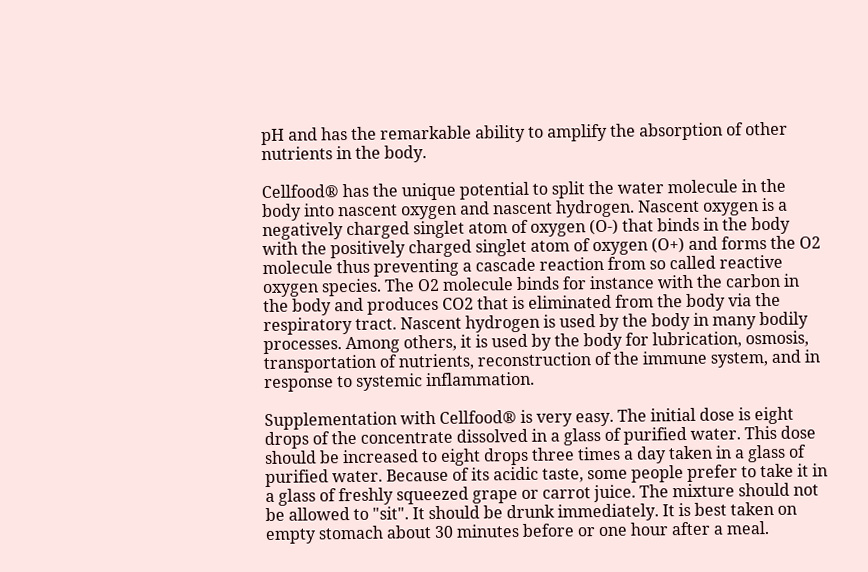pH and has the remarkable ability to amplify the absorption of other nutrients in the body.

Cellfood® has the unique potential to split the water molecule in the body into nascent oxygen and nascent hydrogen. Nascent oxygen is a negatively charged singlet atom of oxygen (O-) that binds in the body with the positively charged singlet atom of oxygen (O+) and forms the O2 molecule thus preventing a cascade reaction from so called reactive oxygen species. The O2 molecule binds for instance with the carbon in the body and produces CO2 that is eliminated from the body via the respiratory tract. Nascent hydrogen is used by the body in many bodily processes. Among others, it is used by the body for lubrication, osmosis, transportation of nutrients, reconstruction of the immune system, and in response to systemic inflammation.

Supplementation with Cellfood® is very easy. The initial dose is eight drops of the concentrate dissolved in a glass of purified water. This dose should be increased to eight drops three times a day taken in a glass of purified water. Because of its acidic taste, some people prefer to take it in a glass of freshly squeezed grape or carrot juice. The mixture should not be allowed to "sit". It should be drunk immediately. It is best taken on empty stomach about 30 minutes before or one hour after a meal.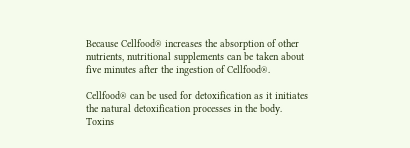Because Cellfood® increases the absorption of other nutrients, nutritional supplements can be taken about five minutes after the ingestion of Cellfood®.

Cellfood® can be used for detoxification as it initiates the natural detoxification processes in the body. Toxins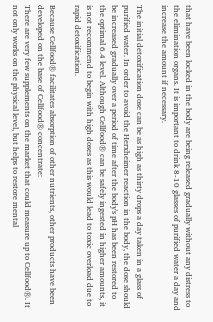that have been locked in the body are being released gradually without any distress to the elimination organs. It is important to drink 8-10 glasses of purified water a day and increase the amount if necessary.

The initial detoxification dose can be as high as thirty drops a day taken in a glass of purified water. In order to avoid the Herxheimer reaction in the body, the dose should be increased gradually over a period of time after the body's pH has been restored to the optimal 6.4 level. Although Cellfood® can be safely ingested in higher amounts, it is not recommend to begin with high doses as this would lead to toxic overload due to rapid detoxification.

Because Cellfood® facilitates absorption of other nutrients, other products have been developed on the base of Cellfood® concentrate:
There are very few supplements on the market that could measure up to Cellfood®. It not only works on the physical level, but helps to restore mental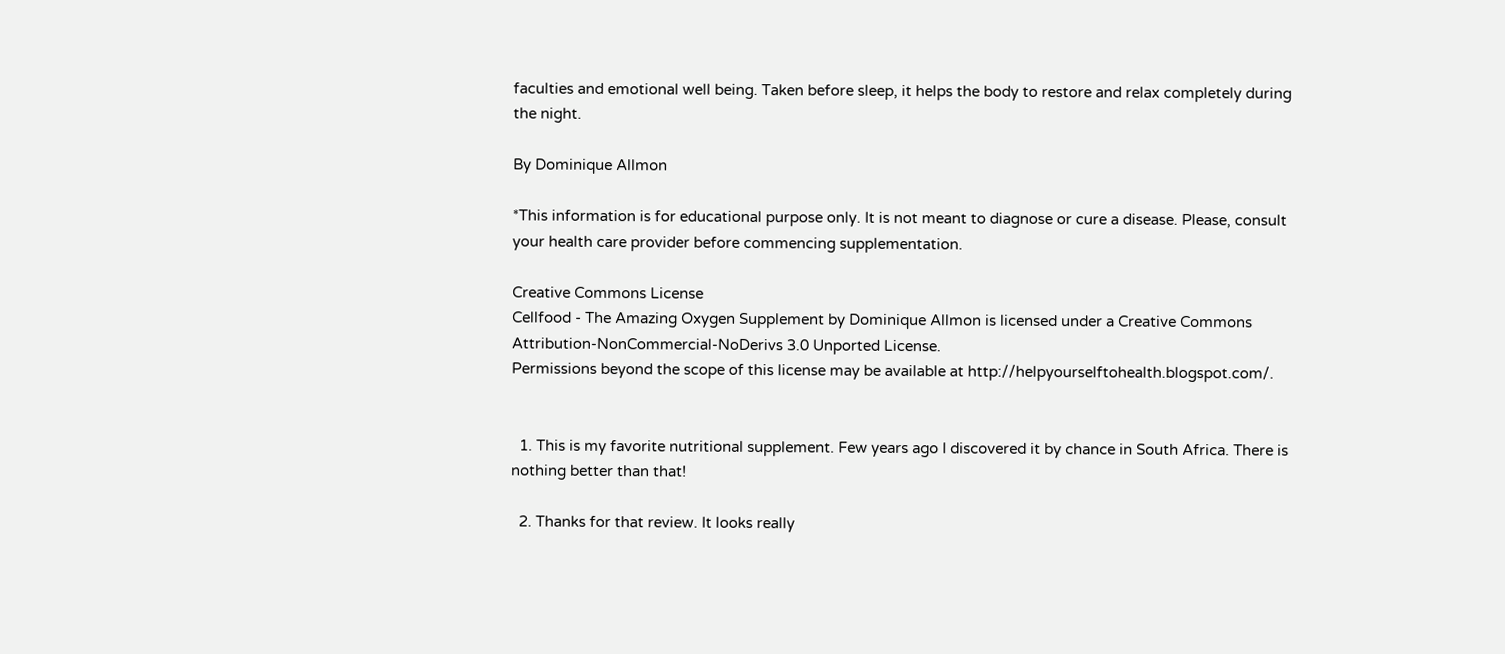faculties and emotional well being. Taken before sleep, it helps the body to restore and relax completely during the night.

By Dominique Allmon

*This information is for educational purpose only. It is not meant to diagnose or cure a disease. Please, consult your health care provider before commencing supplementation.

Creative Commons License
Cellfood - The Amazing Oxygen Supplement by Dominique Allmon is licensed under a Creative Commons Attribution-NonCommercial-NoDerivs 3.0 Unported License.
Permissions beyond the scope of this license may be available at http://helpyourselftohealth.blogspot.com/.


  1. This is my favorite nutritional supplement. Few years ago I discovered it by chance in South Africa. There is nothing better than that!

  2. Thanks for that review. It looks really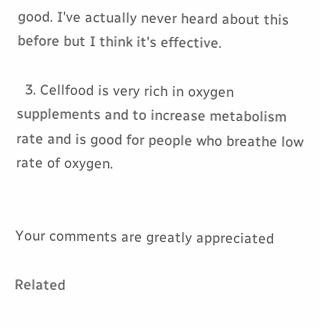good. I've actually never heard about this before but I think it's effective.

  3. Cellfood is very rich in oxygen supplements and to increase metabolism rate and is good for people who breathe low rate of oxygen.


Your comments are greatly appreciated

Related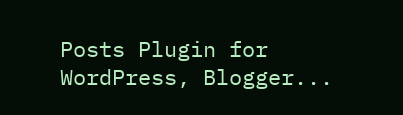Posts Plugin for WordPress, Blogger...